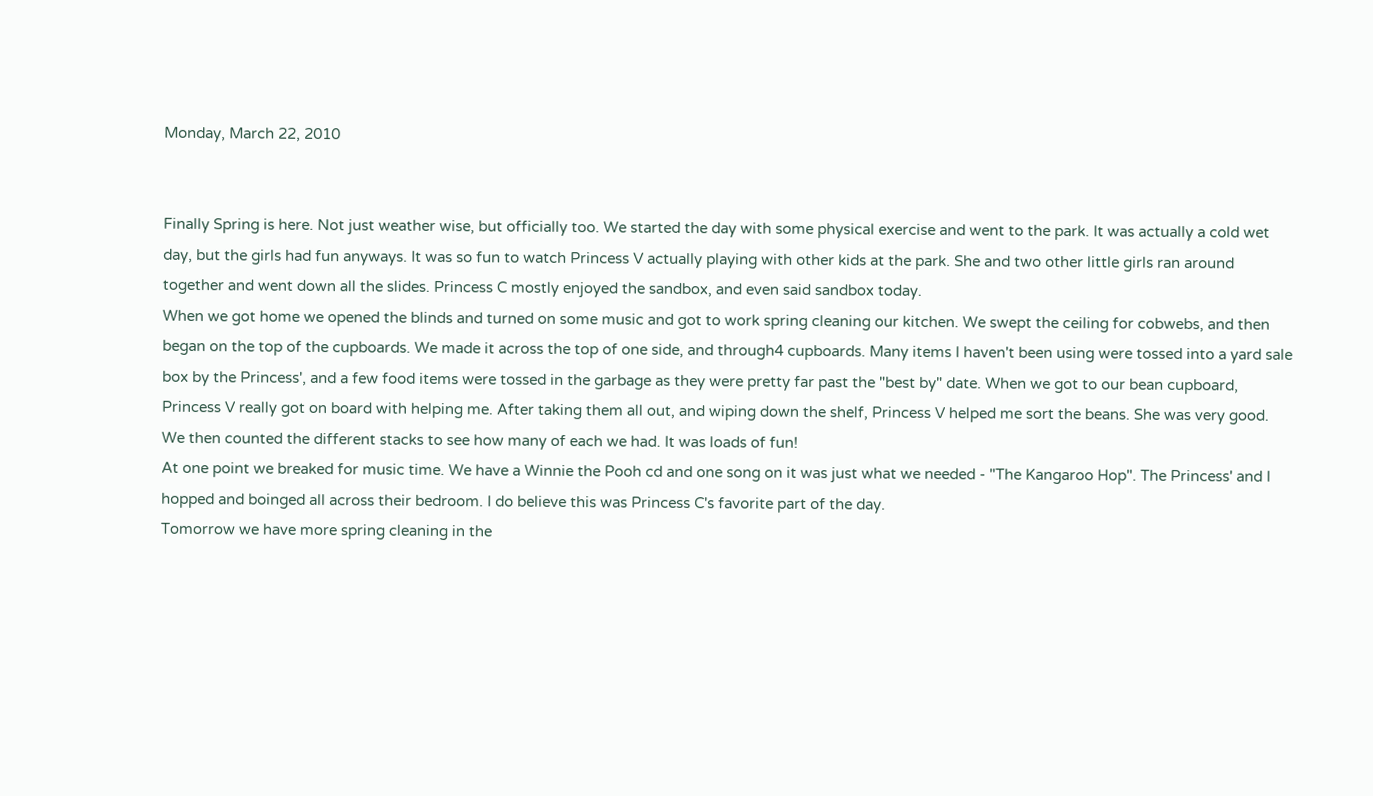Monday, March 22, 2010


Finally Spring is here. Not just weather wise, but officially too. We started the day with some physical exercise and went to the park. It was actually a cold wet day, but the girls had fun anyways. It was so fun to watch Princess V actually playing with other kids at the park. She and two other little girls ran around together and went down all the slides. Princess C mostly enjoyed the sandbox, and even said sandbox today.
When we got home we opened the blinds and turned on some music and got to work spring cleaning our kitchen. We swept the ceiling for cobwebs, and then began on the top of the cupboards. We made it across the top of one side, and through4 cupboards. Many items I haven't been using were tossed into a yard sale box by the Princess', and a few food items were tossed in the garbage as they were pretty far past the "best by" date. When we got to our bean cupboard, Princess V really got on board with helping me. After taking them all out, and wiping down the shelf, Princess V helped me sort the beans. She was very good. We then counted the different stacks to see how many of each we had. It was loads of fun!
At one point we breaked for music time. We have a Winnie the Pooh cd and one song on it was just what we needed - "The Kangaroo Hop". The Princess' and I hopped and boinged all across their bedroom. I do believe this was Princess C's favorite part of the day.
Tomorrow we have more spring cleaning in the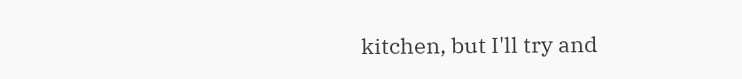kitchen, but I'll try and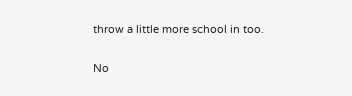throw a little more school in too.

No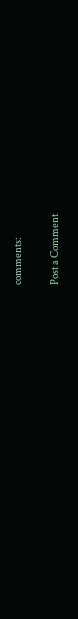comments:

Post a Comment